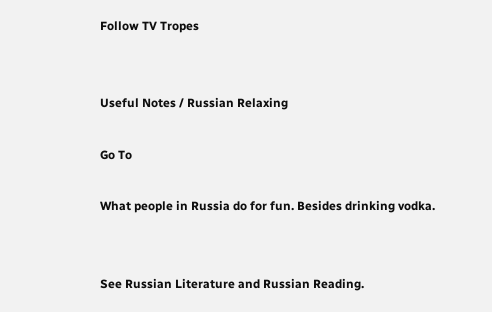Follow TV Tropes


Useful Notes / Russian Relaxing

Go To

What people in Russia do for fun. Besides drinking vodka.


See Russian Literature and Russian Reading.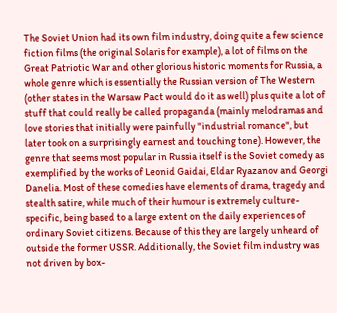The Soviet Union had its own film industry, doing quite a few science fiction films (the original Solaris for example), a lot of films on the Great Patriotic War and other glorious historic moments for Russia, a whole genre which is essentially the Russian version of The Western (other states in the Warsaw Pact would do it as well) plus quite a lot of stuff that could really be called propaganda (mainly melodramas and love stories that initially were painfully "industrial romance", but later took on a surprisingly earnest and touching tone). However, the genre that seems most popular in Russia itself is the Soviet comedy as exemplified by the works of Leonid Gaidai, Eldar Ryazanov and Georgi Danelia. Most of these comedies have elements of drama, tragedy and stealth satire, while much of their humour is extremely culture-specific, being based to a large extent on the daily experiences of ordinary Soviet citizens. Because of this they are largely unheard of outside the former USSR. Additionally, the Soviet film industry was not driven by box-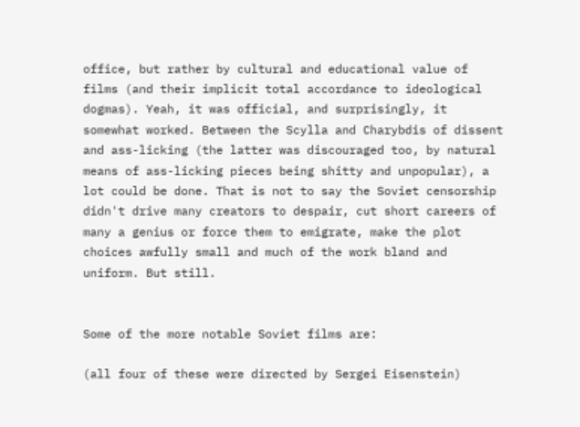office, but rather by cultural and educational value of films (and their implicit total accordance to ideological dogmas). Yeah, it was official, and surprisingly, it somewhat worked. Between the Scylla and Charybdis of dissent and ass-licking (the latter was discouraged too, by natural means of ass-licking pieces being shitty and unpopular), a lot could be done. That is not to say the Soviet censorship didn't drive many creators to despair, cut short careers of many a genius or force them to emigrate, make the plot choices awfully small and much of the work bland and uniform. But still.


Some of the more notable Soviet films are:

(all four of these were directed by Sergei Eisenstein)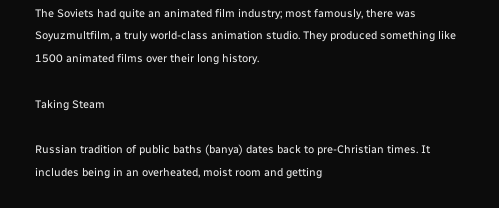The Soviets had quite an animated film industry; most famously, there was Soyuzmultfilm, a truly world-class animation studio. They produced something like 1500 animated films over their long history.

Taking Steam

Russian tradition of public baths (banya) dates back to pre-Christian times. It includes being in an overheated, moist room and getting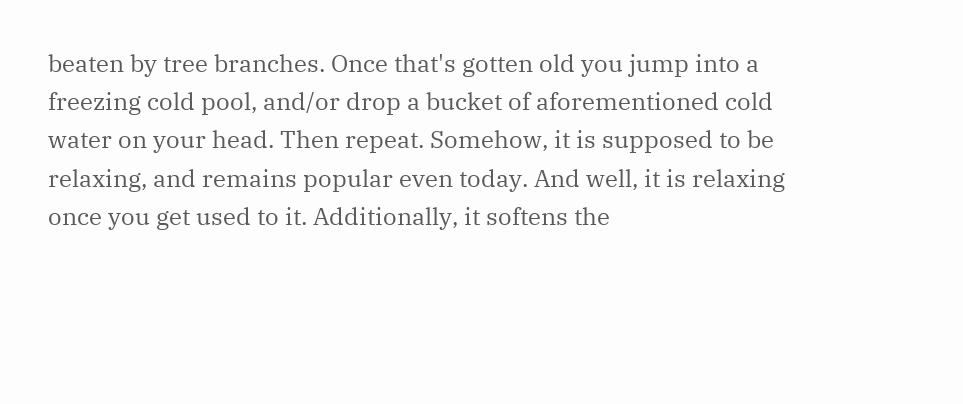beaten by tree branches. Once that's gotten old you jump into a freezing cold pool, and/or drop a bucket of aforementioned cold water on your head. Then repeat. Somehow, it is supposed to be relaxing, and remains popular even today. And well, it is relaxing once you get used to it. Additionally, it softens the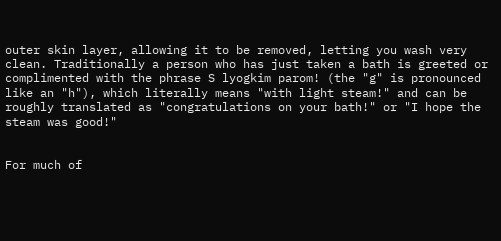outer skin layer, allowing it to be removed, letting you wash very clean. Traditionally a person who has just taken a bath is greeted or complimented with the phrase S lyogkim parom! (the "g" is pronounced like an "h"), which literally means "with light steam!" and can be roughly translated as "congratulations on your bath!" or "I hope the steam was good!"


For much of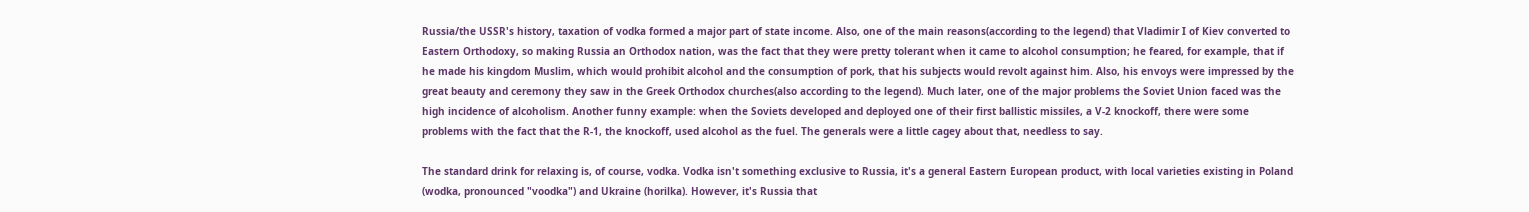Russia/the USSR's history, taxation of vodka formed a major part of state income. Also, one of the main reasons(according to the legend) that Vladimir I of Kiev converted to Eastern Orthodoxy, so making Russia an Orthodox nation, was the fact that they were pretty tolerant when it came to alcohol consumption; he feared, for example, that if he made his kingdom Muslim, which would prohibit alcohol and the consumption of pork, that his subjects would revolt against him. Also, his envoys were impressed by the great beauty and ceremony they saw in the Greek Orthodox churches(also according to the legend). Much later, one of the major problems the Soviet Union faced was the high incidence of alcoholism. Another funny example: when the Soviets developed and deployed one of their first ballistic missiles, a V-2 knockoff, there were some problems with the fact that the R-1, the knockoff, used alcohol as the fuel. The generals were a little cagey about that, needless to say.

The standard drink for relaxing is, of course, vodka. Vodka isn't something exclusive to Russia, it's a general Eastern European product, with local varieties existing in Poland (wodka, pronounced "voodka") and Ukraine (horilka). However, it's Russia that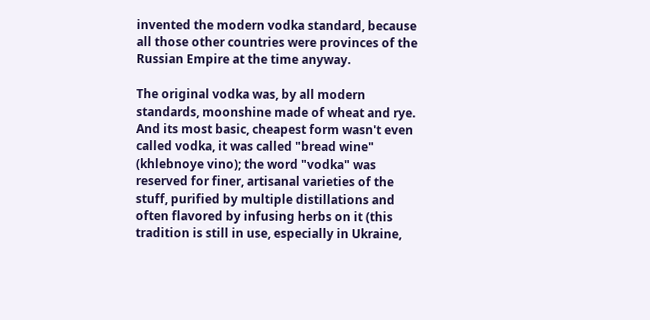invented the modern vodka standard, because all those other countries were provinces of the Russian Empire at the time anyway.

The original vodka was, by all modern standards, moonshine made of wheat and rye. And its most basic, cheapest form wasn't even called vodka, it was called "bread wine" (khlebnoye vino); the word "vodka" was reserved for finer, artisanal varieties of the stuff, purified by multiple distillations and often flavored by infusing herbs on it (this tradition is still in use, especially in Ukraine,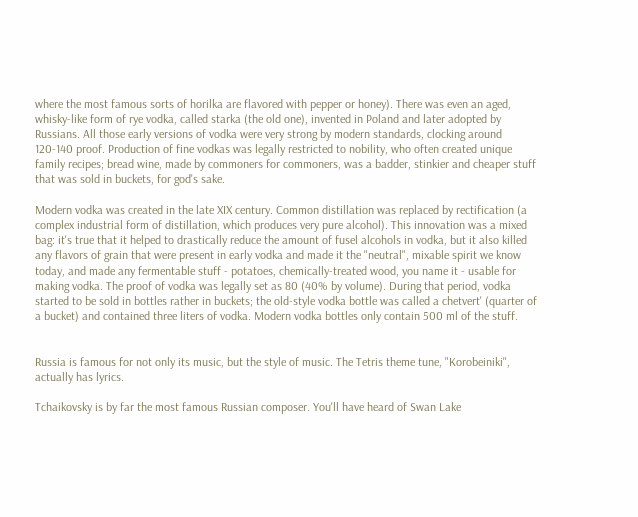where the most famous sorts of horilka are flavored with pepper or honey). There was even an aged, whisky-like form of rye vodka, called starka (the old one), invented in Poland and later adopted by Russians. All those early versions of vodka were very strong by modern standards, clocking around 120-140 proof. Production of fine vodkas was legally restricted to nobility, who often created unique family recipes; bread wine, made by commoners for commoners, was a badder, stinkier and cheaper stuff that was sold in buckets, for god's sake.

Modern vodka was created in the late XIX century. Common distillation was replaced by rectification (a complex industrial form of distillation, which produces very pure alcohol). This innovation was a mixed bag: it's true that it helped to drastically reduce the amount of fusel alcohols in vodka, but it also killed any flavors of grain that were present in early vodka and made it the "neutral", mixable spirit we know today, and made any fermentable stuff - potatoes, chemically-treated wood, you name it - usable for making vodka. The proof of vodka was legally set as 80 (40% by volume). During that period, vodka started to be sold in bottles rather in buckets; the old-style vodka bottle was called a chetvert' (quarter of a bucket) and contained three liters of vodka. Modern vodka bottles only contain 500 ml of the stuff.


Russia is famous for not only its music, but the style of music. The Tetris theme tune, "Korobeiniki", actually has lyrics.

Tchaikovsky is by far the most famous Russian composer. You'll have heard of Swan Lake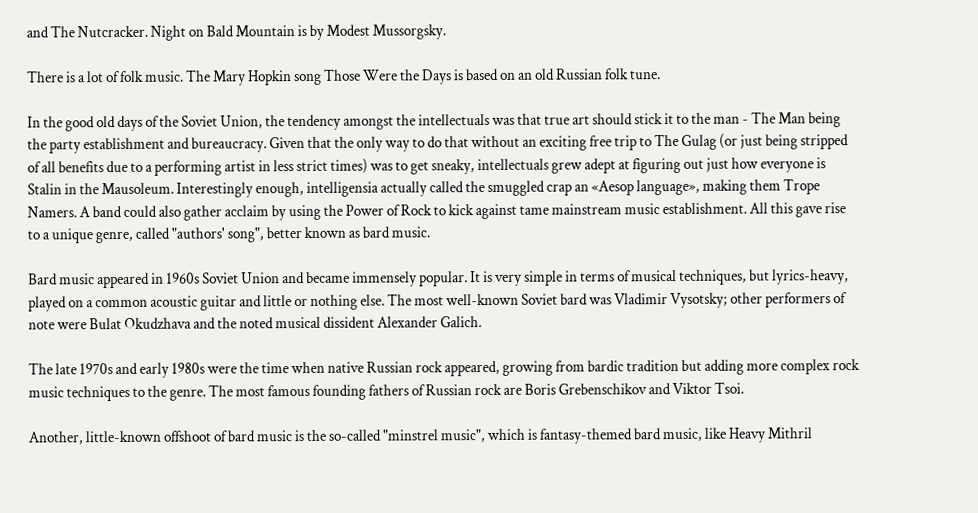and The Nutcracker. Night on Bald Mountain is by Modest Mussorgsky.

There is a lot of folk music. The Mary Hopkin song Those Were the Days is based on an old Russian folk tune.

In the good old days of the Soviet Union, the tendency amongst the intellectuals was that true art should stick it to the man - The Man being the party establishment and bureaucracy. Given that the only way to do that without an exciting free trip to The Gulag (or just being stripped of all benefits due to a performing artist in less strict times) was to get sneaky, intellectuals grew adept at figuring out just how everyone is Stalin in the Mausoleum. Interestingly enough, intelligensia actually called the smuggled crap an «Aesop language», making them Trope Namers. A band could also gather acclaim by using the Power of Rock to kick against tame mainstream music establishment. All this gave rise to a unique genre, called "authors' song", better known as bard music.

Bard music appeared in 1960s Soviet Union and became immensely popular. It is very simple in terms of musical techniques, but lyrics-heavy, played on a common acoustic guitar and little or nothing else. The most well-known Soviet bard was Vladimir Vysotsky; other performers of note were Bulat Okudzhava and the noted musical dissident Alexander Galich.

The late 1970s and early 1980s were the time when native Russian rock appeared, growing from bardic tradition but adding more complex rock music techniques to the genre. The most famous founding fathers of Russian rock are Boris Grebenschikov and Viktor Tsoi.

Another, little-known offshoot of bard music is the so-called "minstrel music", which is fantasy-themed bard music, like Heavy Mithril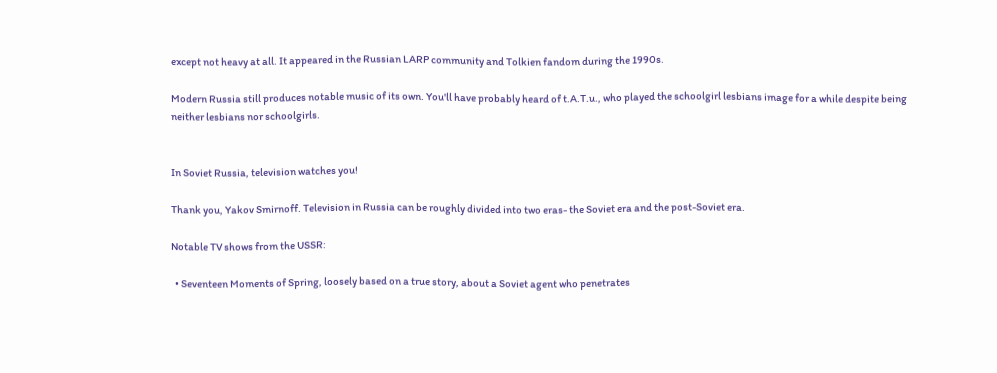except not heavy at all. It appeared in the Russian LARP community and Tolkien fandom during the 1990s.

Modern Russia still produces notable music of its own. You'll have probably heard of t.A.T.u., who played the schoolgirl lesbians image for a while despite being neither lesbians nor schoolgirls.


In Soviet Russia, television watches you!

Thank you, Yakov Smirnoff. Television in Russia can be roughly divided into two eras- the Soviet era and the post-Soviet era.

Notable TV shows from the USSR:

  • Seventeen Moments of Spring, loosely based on a true story, about a Soviet agent who penetrates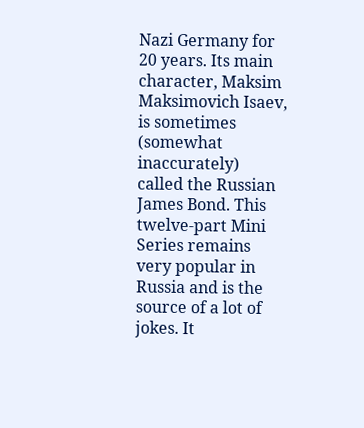Nazi Germany for 20 years. Its main character, Maksim Maksimovich Isaev, is sometimes (somewhat inaccurately) called the Russian James Bond. This twelve-part Mini Series remains very popular in Russia and is the source of a lot of jokes. It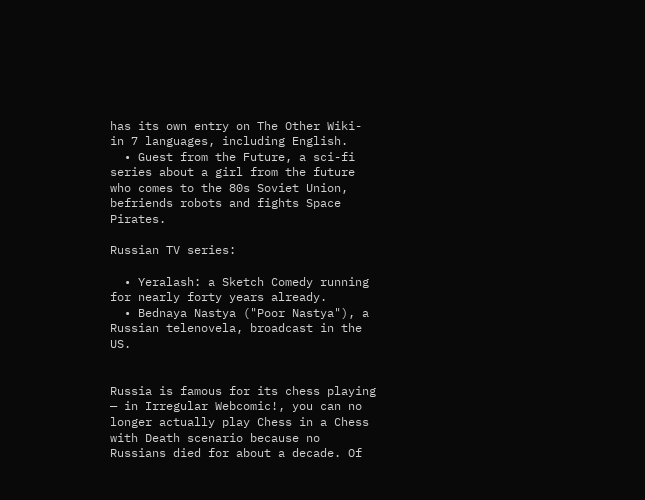has its own entry on The Other Wiki- in 7 languages, including English.
  • Guest from the Future, a sci-fi series about a girl from the future who comes to the 80s Soviet Union, befriends robots and fights Space Pirates.

Russian TV series:

  • Yeralash: a Sketch Comedy running for nearly forty years already.
  • Bednaya Nastya ("Poor Nastya"), a Russian telenovela, broadcast in the US.


Russia is famous for its chess playing — in Irregular Webcomic!, you can no longer actually play Chess in a Chess with Death scenario because no Russians died for about a decade. Of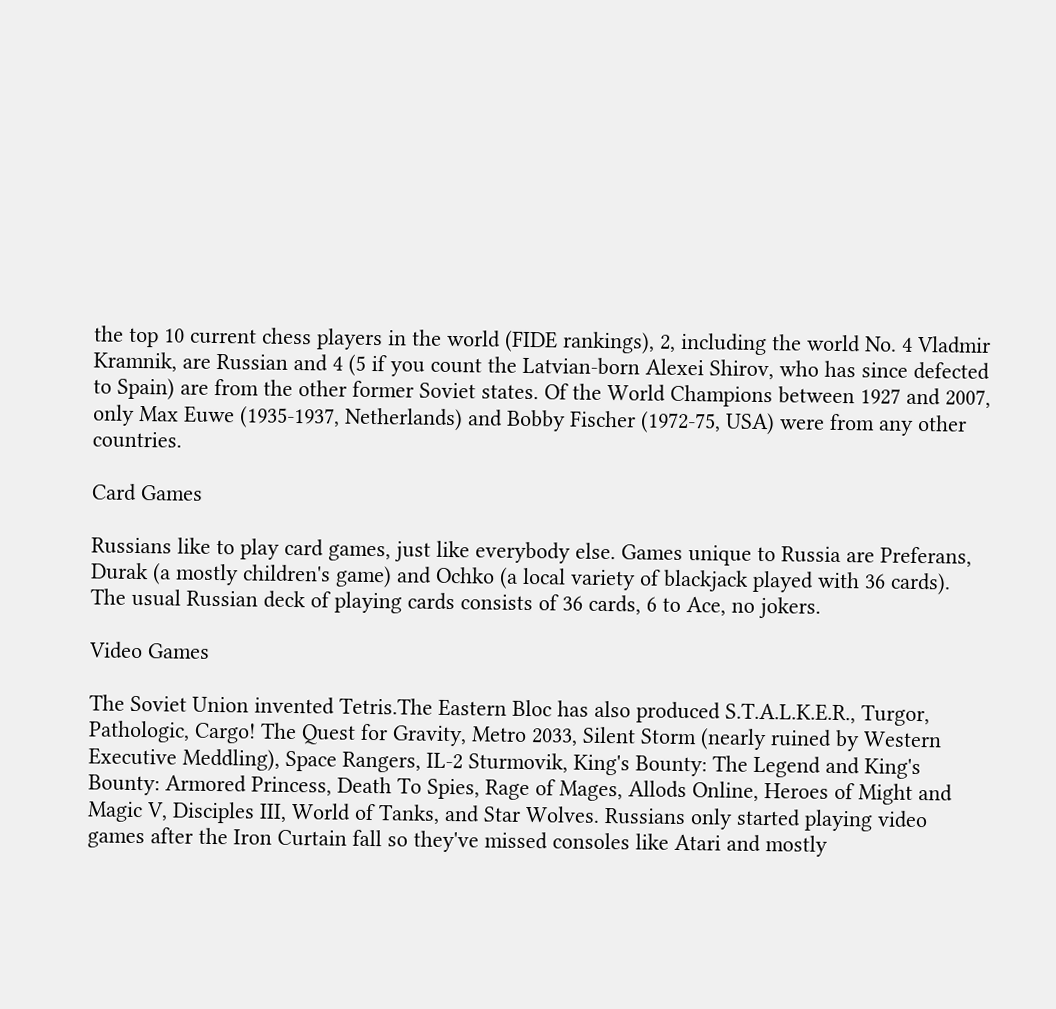the top 10 current chess players in the world (FIDE rankings), 2, including the world No. 4 Vladmir Kramnik, are Russian and 4 (5 if you count the Latvian-born Alexei Shirov, who has since defected to Spain) are from the other former Soviet states. Of the World Champions between 1927 and 2007, only Max Euwe (1935-1937, Netherlands) and Bobby Fischer (1972-75, USA) were from any other countries.

Card Games

Russians like to play card games, just like everybody else. Games unique to Russia are Preferans, Durak (a mostly children's game) and Ochko (a local variety of blackjack played with 36 cards). The usual Russian deck of playing cards consists of 36 cards, 6 to Ace, no jokers.

Video Games

The Soviet Union invented Tetris.The Eastern Bloc has also produced S.T.A.L.K.E.R., Turgor, Pathologic, Cargo! The Quest for Gravity, Metro 2033, Silent Storm (nearly ruined by Western Executive Meddling), Space Rangers, IL-2 Sturmovik, King's Bounty: The Legend and King's Bounty: Armored Princess, Death To Spies, Rage of Mages, Allods Online, Heroes of Might and Magic V, Disciples III, World of Tanks, and Star Wolves. Russians only started playing video games after the Iron Curtain fall so they've missed consoles like Atari and mostly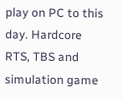play on PC to this day. Hardcore RTS, TBS and simulation game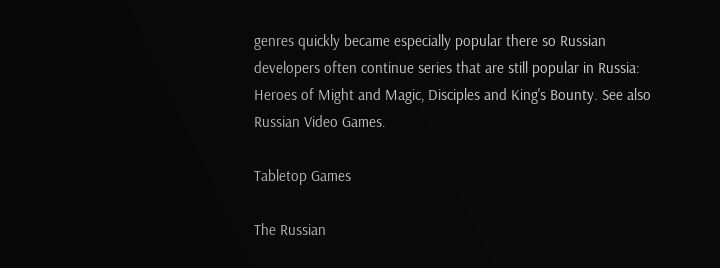genres quickly became especially popular there so Russian developers often continue series that are still popular in Russia: Heroes of Might and Magic, Disciples and King's Bounty. See also Russian Video Games.

Tabletop Games

The Russian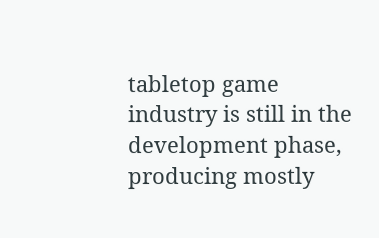tabletop game industry is still in the development phase, producing mostly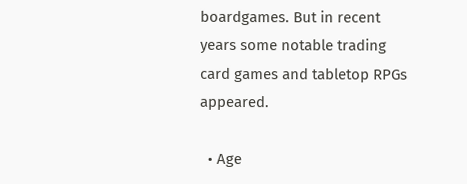boardgames. But in recent years some notable trading card games and tabletop RPGs appeared.

  • Age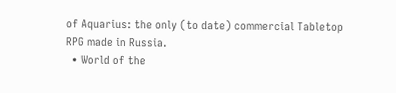of Aquarius: the only (to date) commercial Tabletop RPG made in Russia.
  • World of the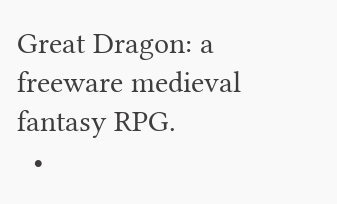Great Dragon: a freeware medieval fantasy RPG.
  •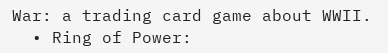War: a trading card game about WWII.
  • Ring of Power: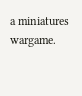a miniatures wargame.